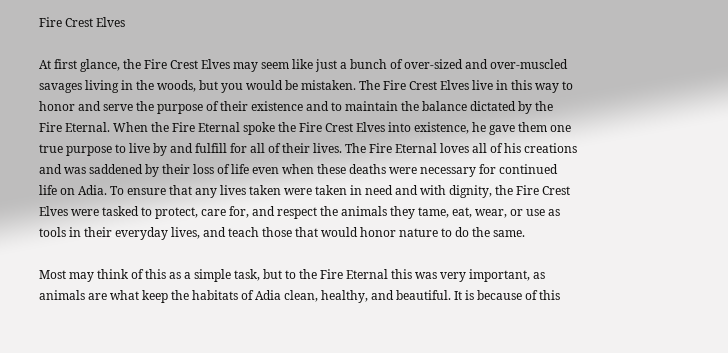Fire Crest Elves

At first glance, the Fire Crest Elves may seem like just a bunch of over-sized and over-muscled savages living in the woods, but you would be mistaken. The Fire Crest Elves live in this way to honor and serve the purpose of their existence and to maintain the balance dictated by the Fire Eternal. When the Fire Eternal spoke the Fire Crest Elves into existence, he gave them one true purpose to live by and fulfill for all of their lives. The Fire Eternal loves all of his creations and was saddened by their loss of life even when these deaths were necessary for continued life on Adia. To ensure that any lives taken were taken in need and with dignity, the Fire Crest Elves were tasked to protect, care for, and respect the animals they tame, eat, wear, or use as tools in their everyday lives, and teach those that would honor nature to do the same.

Most may think of this as a simple task, but to the Fire Eternal this was very important, as animals are what keep the habitats of Adia clean, healthy, and beautiful. It is because of this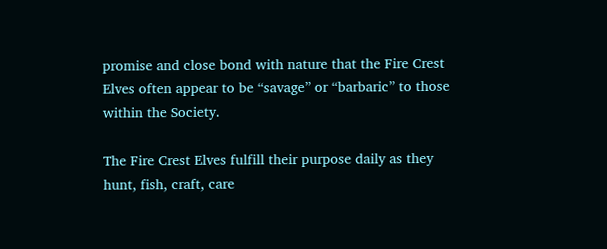promise and close bond with nature that the Fire Crest Elves often appear to be “savage” or “barbaric” to those within the Society.

The Fire Crest Elves fulfill their purpose daily as they hunt, fish, craft, care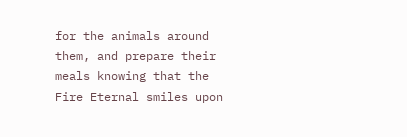for the animals around them, and prepare their meals knowing that the Fire Eternal smiles upon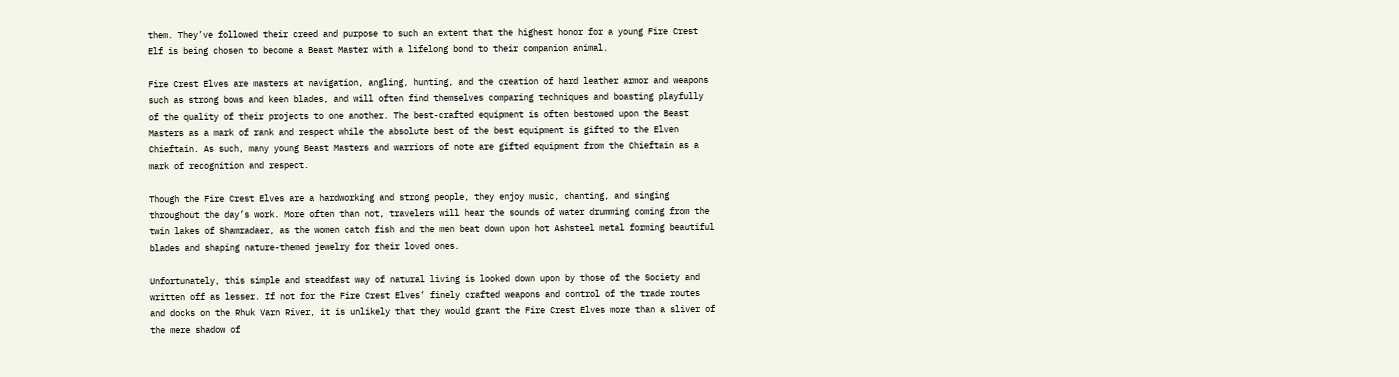them. They’ve followed their creed and purpose to such an extent that the highest honor for a young Fire Crest Elf is being chosen to become a Beast Master with a lifelong bond to their companion animal.

Fire Crest Elves are masters at navigation, angling, hunting, and the creation of hard leather armor and weapons such as strong bows and keen blades, and will often find themselves comparing techniques and boasting playfully of the quality of their projects to one another. The best-crafted equipment is often bestowed upon the Beast Masters as a mark of rank and respect while the absolute best of the best equipment is gifted to the Elven Chieftain. As such, many young Beast Masters and warriors of note are gifted equipment from the Chieftain as a mark of recognition and respect.

Though the Fire Crest Elves are a hardworking and strong people, they enjoy music, chanting, and singing throughout the day’s work. More often than not, travelers will hear the sounds of water drumming coming from the twin lakes of Shamradaer, as the women catch fish and the men beat down upon hot Ashsteel metal forming beautiful blades and shaping nature-themed jewelry for their loved ones.

Unfortunately, this simple and steadfast way of natural living is looked down upon by those of the Society and written off as lesser. If not for the Fire Crest Elves’ finely crafted weapons and control of the trade routes and docks on the Rhuk Varn River, it is unlikely that they would grant the Fire Crest Elves more than a sliver of the mere shadow of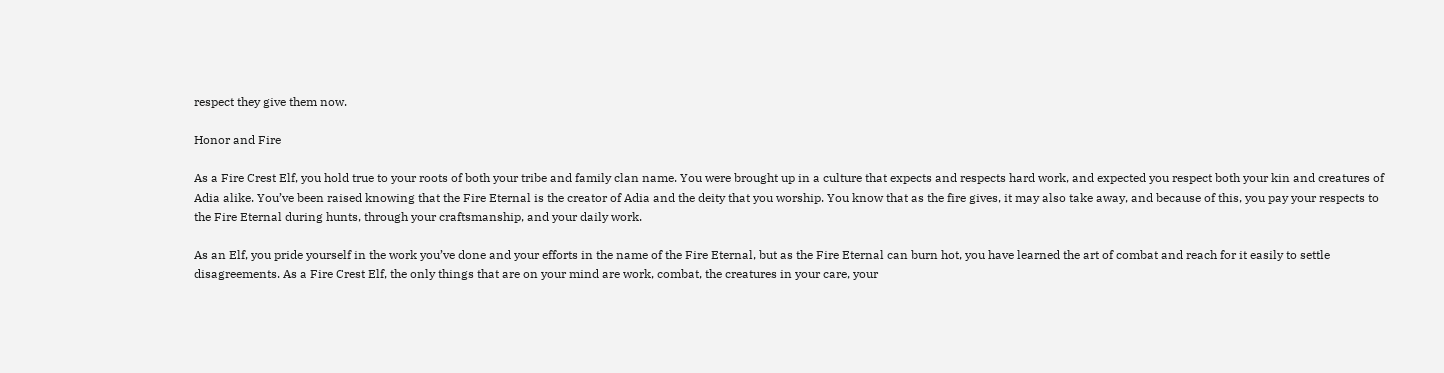respect they give them now.

Honor and Fire

As a Fire Crest Elf, you hold true to your roots of both your tribe and family clan name. You were brought up in a culture that expects and respects hard work, and expected you respect both your kin and creatures of Adia alike. You’ve been raised knowing that the Fire Eternal is the creator of Adia and the deity that you worship. You know that as the fire gives, it may also take away, and because of this, you pay your respects to the Fire Eternal during hunts, through your craftsmanship, and your daily work.

As an Elf, you pride yourself in the work you’ve done and your efforts in the name of the Fire Eternal, but as the Fire Eternal can burn hot, you have learned the art of combat and reach for it easily to settle disagreements. As a Fire Crest Elf, the only things that are on your mind are work, combat, the creatures in your care, your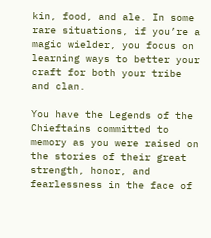kin, food, and ale. In some rare situations, if you’re a magic wielder, you focus on learning ways to better your craft for both your tribe and clan.

You have the Legends of the Chieftains committed to memory as you were raised on the stories of their great strength, honor, and fearlessness in the face of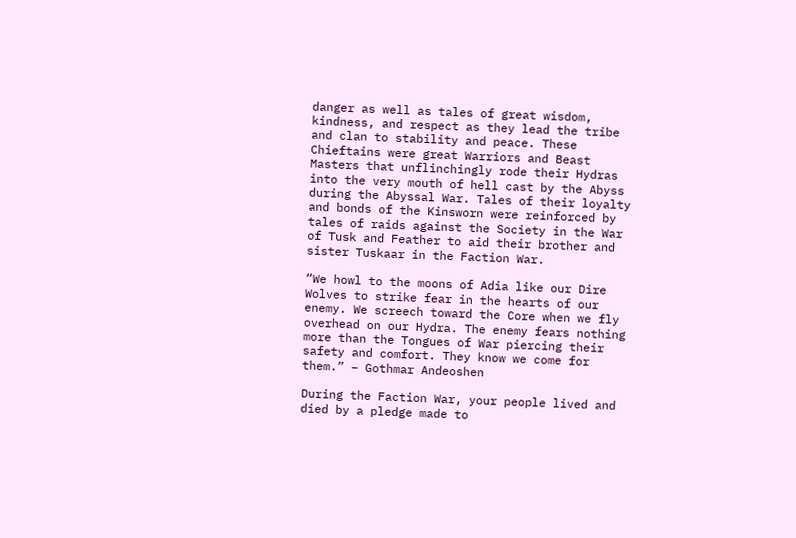danger as well as tales of great wisdom, kindness, and respect as they lead the tribe and clan to stability and peace. These Chieftains were great Warriors and Beast Masters that unflinchingly rode their Hydras into the very mouth of hell cast by the Abyss during the Abyssal War. Tales of their loyalty and bonds of the Kinsworn were reinforced by tales of raids against the Society in the War of Tusk and Feather to aid their brother and sister Tuskaar in the Faction War.

“We howl to the moons of Adia like our Dire Wolves to strike fear in the hearts of our enemy. We screech toward the Core when we fly overhead on our Hydra. The enemy fears nothing more than the Tongues of War piercing their safety and comfort. They know we come for them.” – Gothmar Andeoshen

During the Faction War, your people lived and died by a pledge made to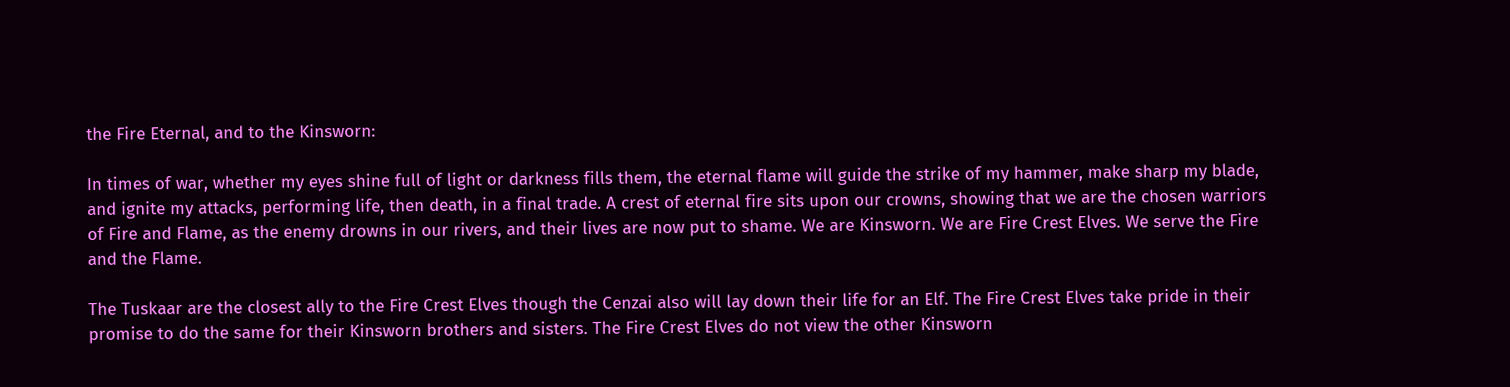the Fire Eternal, and to the Kinsworn:

In times of war, whether my eyes shine full of light or darkness fills them, the eternal flame will guide the strike of my hammer, make sharp my blade, and ignite my attacks, performing life, then death, in a final trade. A crest of eternal fire sits upon our crowns, showing that we are the chosen warriors of Fire and Flame, as the enemy drowns in our rivers, and their lives are now put to shame. We are Kinsworn. We are Fire Crest Elves. We serve the Fire and the Flame.

The Tuskaar are the closest ally to the Fire Crest Elves though the Cenzai also will lay down their life for an Elf. The Fire Crest Elves take pride in their promise to do the same for their Kinsworn brothers and sisters. The Fire Crest Elves do not view the other Kinsworn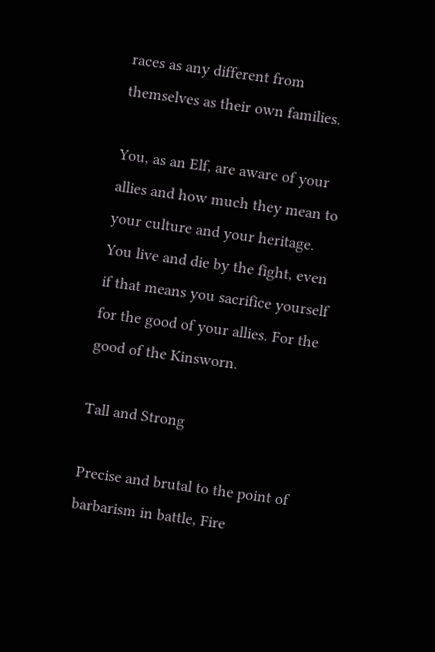races as any different from themselves as their own families.

You, as an Elf, are aware of your allies and how much they mean to your culture and your heritage. You live and die by the fight, even if that means you sacrifice yourself for the good of your allies. For the good of the Kinsworn.

Tall and Strong

Precise and brutal to the point of barbarism in battle, Fire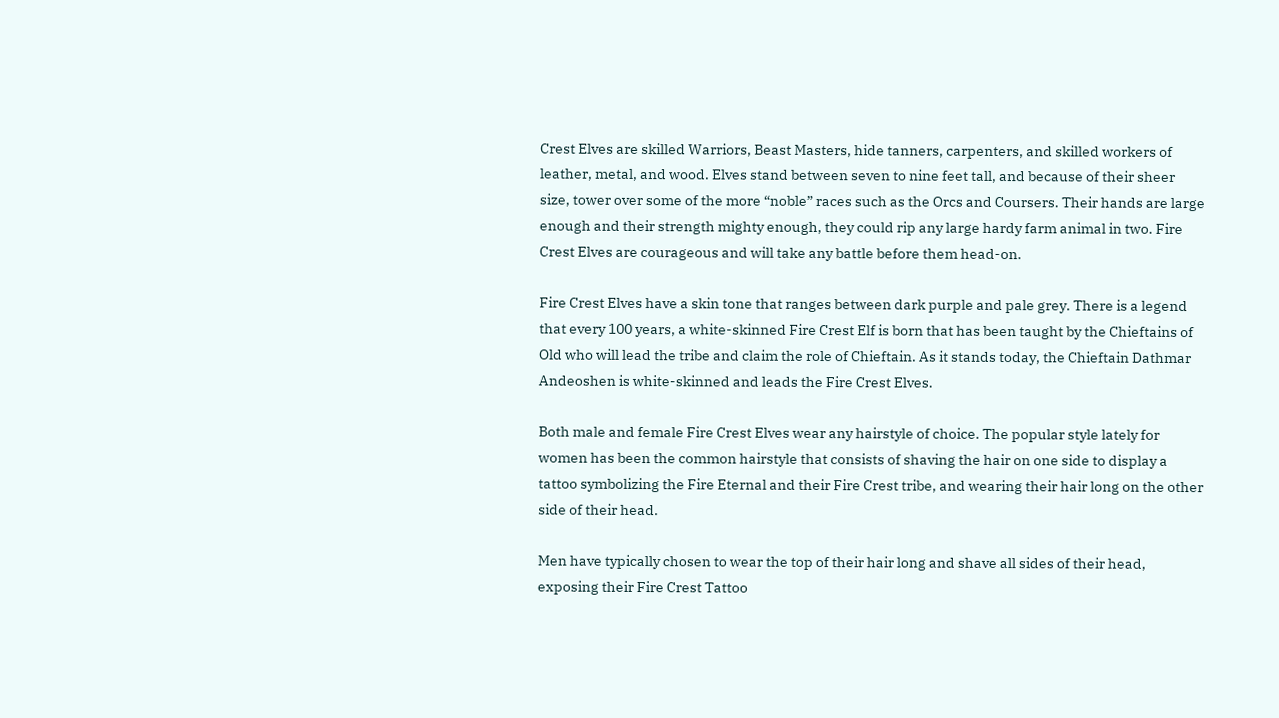Crest Elves are skilled Warriors, Beast Masters, hide tanners, carpenters, and skilled workers of leather, metal, and wood. Elves stand between seven to nine feet tall, and because of their sheer size, tower over some of the more “noble” races such as the Orcs and Coursers. Their hands are large enough and their strength mighty enough, they could rip any large hardy farm animal in two. Fire Crest Elves are courageous and will take any battle before them head-on.

Fire Crest Elves have a skin tone that ranges between dark purple and pale grey. There is a legend that every 100 years, a white-skinned Fire Crest Elf is born that has been taught by the Chieftains of Old who will lead the tribe and claim the role of Chieftain. As it stands today, the Chieftain Dathmar Andeoshen is white-skinned and leads the Fire Crest Elves.

Both male and female Fire Crest Elves wear any hairstyle of choice. The popular style lately for women has been the common hairstyle that consists of shaving the hair on one side to display a tattoo symbolizing the Fire Eternal and their Fire Crest tribe, and wearing their hair long on the other side of their head.

Men have typically chosen to wear the top of their hair long and shave all sides of their head, exposing their Fire Crest Tattoo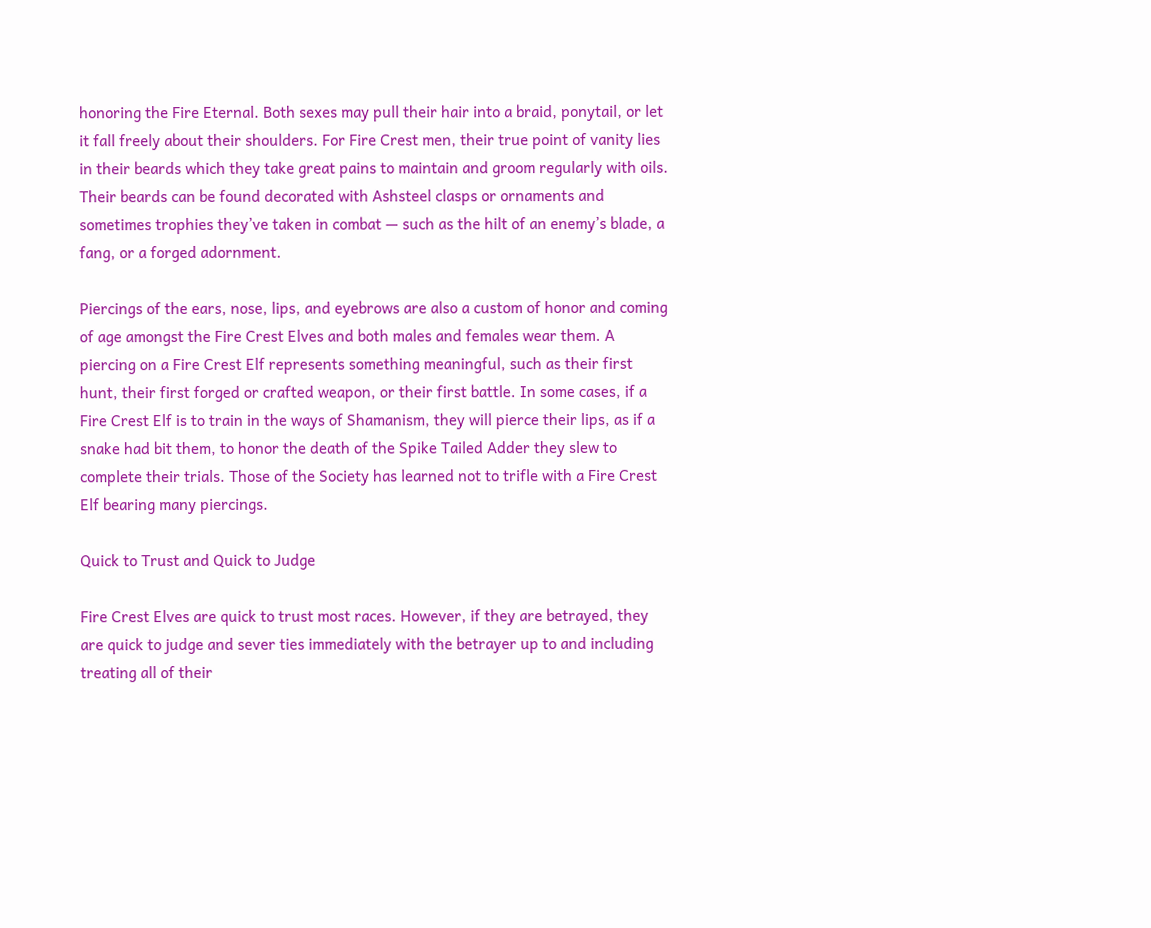honoring the Fire Eternal. Both sexes may pull their hair into a braid, ponytail, or let it fall freely about their shoulders. For Fire Crest men, their true point of vanity lies in their beards which they take great pains to maintain and groom regularly with oils. Their beards can be found decorated with Ashsteel clasps or ornaments and sometimes trophies they’ve taken in combat — such as the hilt of an enemy’s blade, a fang, or a forged adornment.

Piercings of the ears, nose, lips, and eyebrows are also a custom of honor and coming of age amongst the Fire Crest Elves and both males and females wear them. A piercing on a Fire Crest Elf represents something meaningful, such as their first hunt, their first forged or crafted weapon, or their first battle. In some cases, if a Fire Crest Elf is to train in the ways of Shamanism, they will pierce their lips, as if a snake had bit them, to honor the death of the Spike Tailed Adder they slew to complete their trials. Those of the Society has learned not to trifle with a Fire Crest Elf bearing many piercings.

Quick to Trust and Quick to Judge

Fire Crest Elves are quick to trust most races. However, if they are betrayed, they are quick to judge and sever ties immediately with the betrayer up to and including treating all of their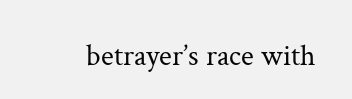betrayer’s race with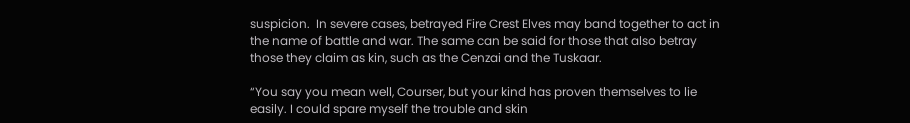suspicion.  In severe cases, betrayed Fire Crest Elves may band together to act in the name of battle and war. The same can be said for those that also betray those they claim as kin, such as the Cenzai and the Tuskaar.

“You say you mean well, Courser, but your kind has proven themselves to lie easily. I could spare myself the trouble and skin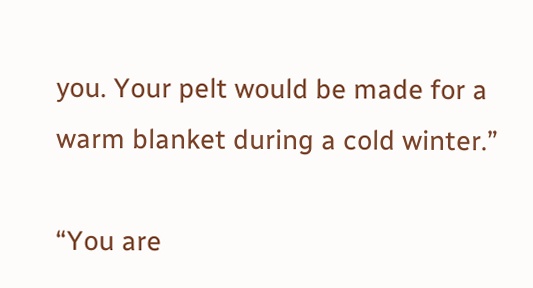you. Your pelt would be made for a warm blanket during a cold winter.”

“You are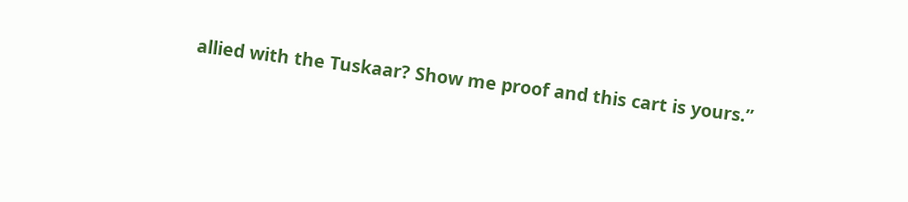allied with the Tuskaar? Show me proof and this cart is yours.”